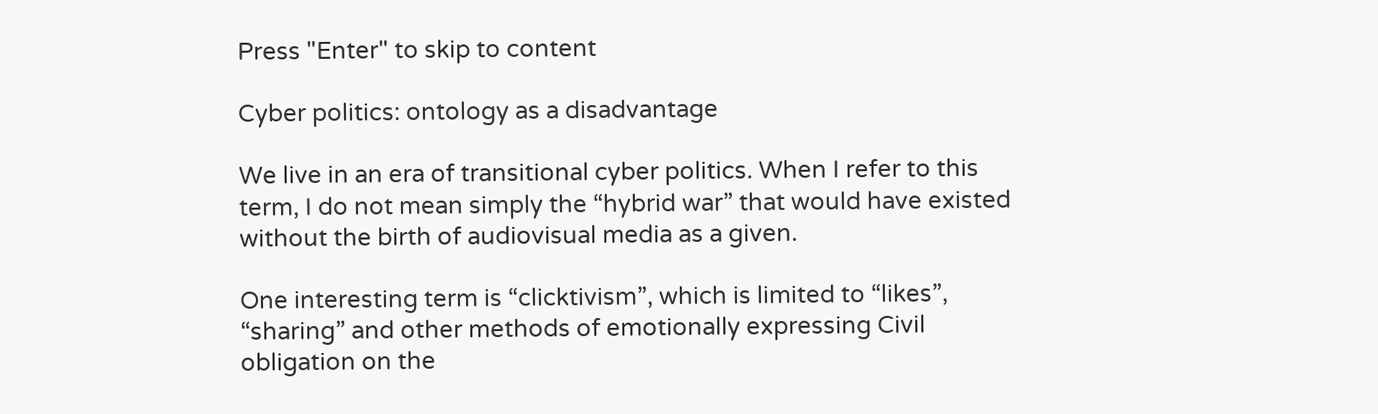Press "Enter" to skip to content

Cyber politics: ontology as a disadvantage

We live in an era of transitional cyber politics. When I refer to this term, I do not mean simply the “hybrid war” that would have existed without the birth of audiovisual media as a given.

One interesting term is “clicktivism”, which is limited to “likes”, “sharing” and other methods of emotionally expressing Civil obligation on the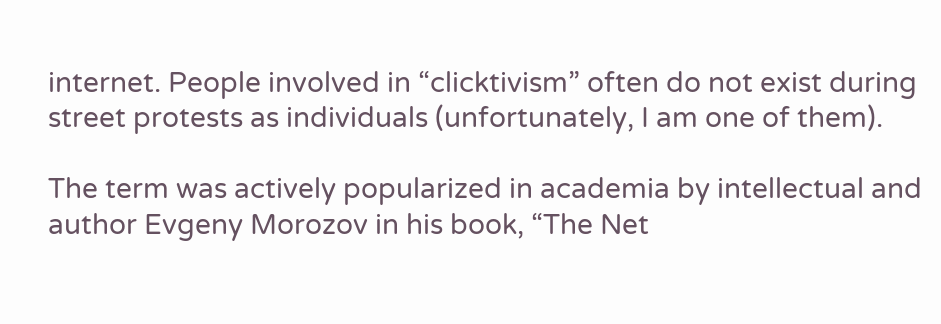internet. People involved in “clicktivism” often do not exist during street protests as individuals (unfortunately, I am one of them).

The term was actively popularized in academia by intellectual and author Evgeny Morozov in his book, “The Net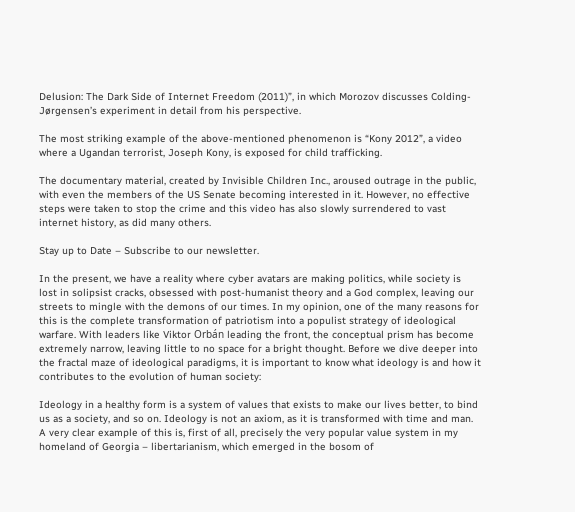Delusion: The Dark Side of Internet Freedom (2011)”, in which Morozov discusses Colding-Jørgensen’s experiment in detail from his perspective.

The most striking example of the above-mentioned phenomenon is “Kony 2012”, a video where a Ugandan terrorist, Joseph Kony, is exposed for child trafficking.

The documentary material, created by Invisible Children Inc., aroused outrage in the public, with even the members of the US Senate becoming interested in it. However, no effective steps were taken to stop the crime and this video has also slowly surrendered to vast internet history, as did many others.

Stay up to Date – Subscribe to our newsletter.

In the present, we have a reality where cyber avatars are making politics, while society is lost in solipsist cracks, obsessed with post-humanist theory and a God complex, leaving our streets to mingle with the demons of our times. In my opinion, one of the many reasons for this is the complete transformation of patriotism into a populist strategy of ideological warfare. With leaders like Viktor Orbán leading the front, the conceptual prism has become extremely narrow, leaving little to no space for a bright thought. Before we dive deeper into the fractal maze of ideological paradigms, it is important to know what ideology is and how it contributes to the evolution of human society:

Ideology in a healthy form is a system of values that exists to make our lives better, to bind us as a society, and so on. Ideology is not an axiom, as it is transformed with time and man. A very clear example of this is, first of all, precisely the very popular value system in my homeland of Georgia – libertarianism, which emerged in the bosom of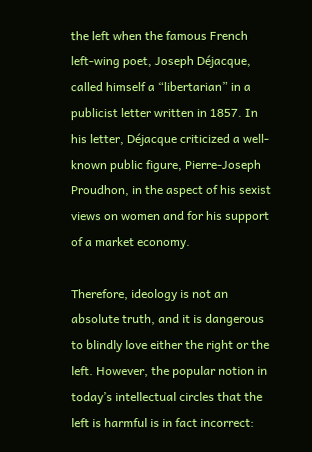the left when the famous French left-wing poet, Joseph Déjacque, called himself a “libertarian” in a publicist letter written in 1857. In his letter, Déjacque criticized a well-known public figure, Pierre-Joseph Proudhon, in the aspect of his sexist views on women and for his support of a market economy.

Therefore, ideology is not an absolute truth, and it is dangerous to blindly love either the right or the left. However, the popular notion in today’s intellectual circles that the left is harmful is in fact incorrect: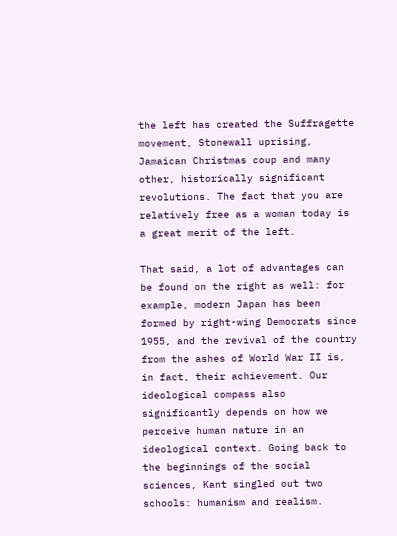the left has created the Suffragette movement, Stonewall uprising, Jamaican Christmas coup and many other, historically significant revolutions. The fact that you are relatively free as a woman today is a great merit of the left.

That said, a lot of advantages can be found on the right as well: for example, modern Japan has been formed by right-wing Democrats since 1955, and the revival of the country from the ashes of World War II is, in fact, their achievement. Our ideological compass also significantly depends on how we perceive human nature in an ideological context. Going back to the beginnings of the social sciences, Kant singled out two schools: humanism and realism.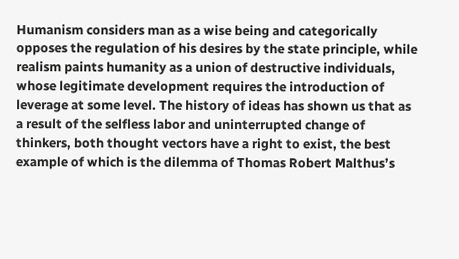Humanism considers man as a wise being and categorically opposes the regulation of his desires by the state principle, while realism paints humanity as a union of destructive individuals, whose legitimate development requires the introduction of leverage at some level. The history of ideas has shown us that as a result of the selfless labor and uninterrupted change of thinkers, both thought vectors have a right to exist, the best example of which is the dilemma of Thomas Robert Malthus’s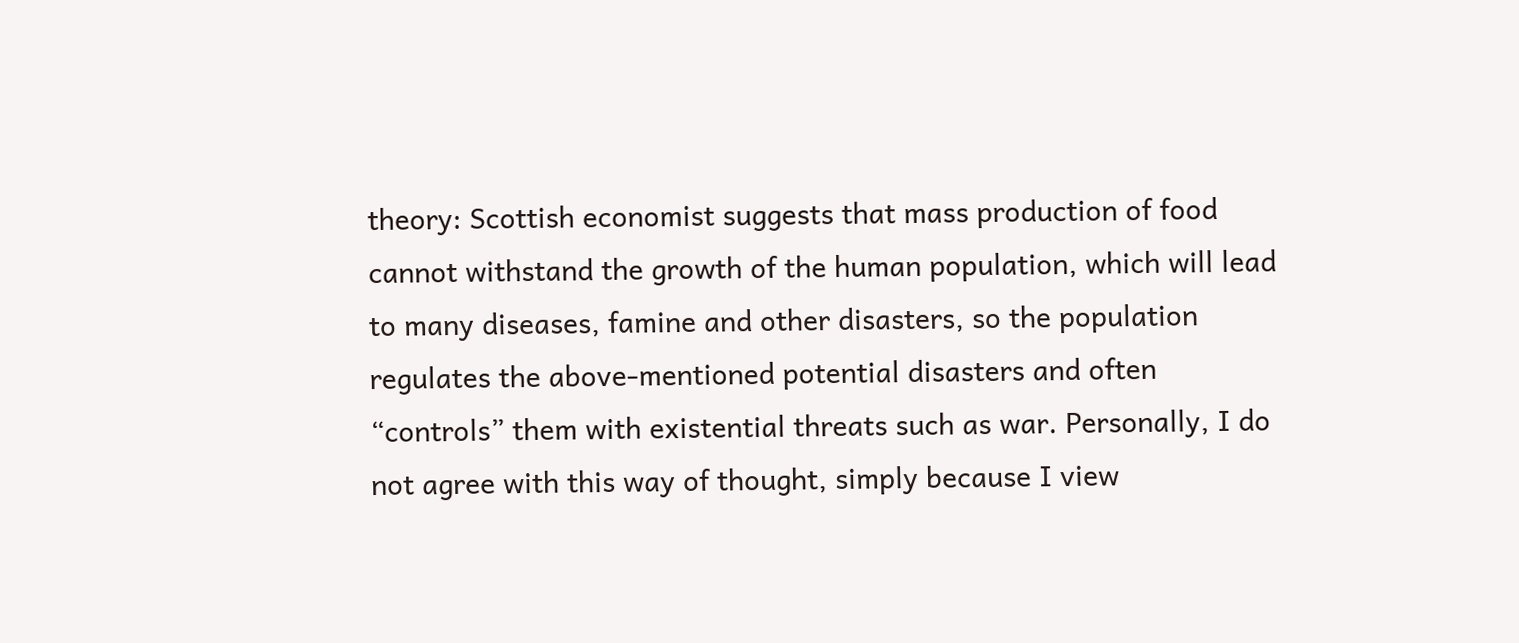theory: Scottish economist suggests that mass production of food cannot withstand the growth of the human population, which will lead to many diseases, famine and other disasters, so the population regulates the above-mentioned potential disasters and often “controls” them with existential threats such as war. Personally, I do not agree with this way of thought, simply because I view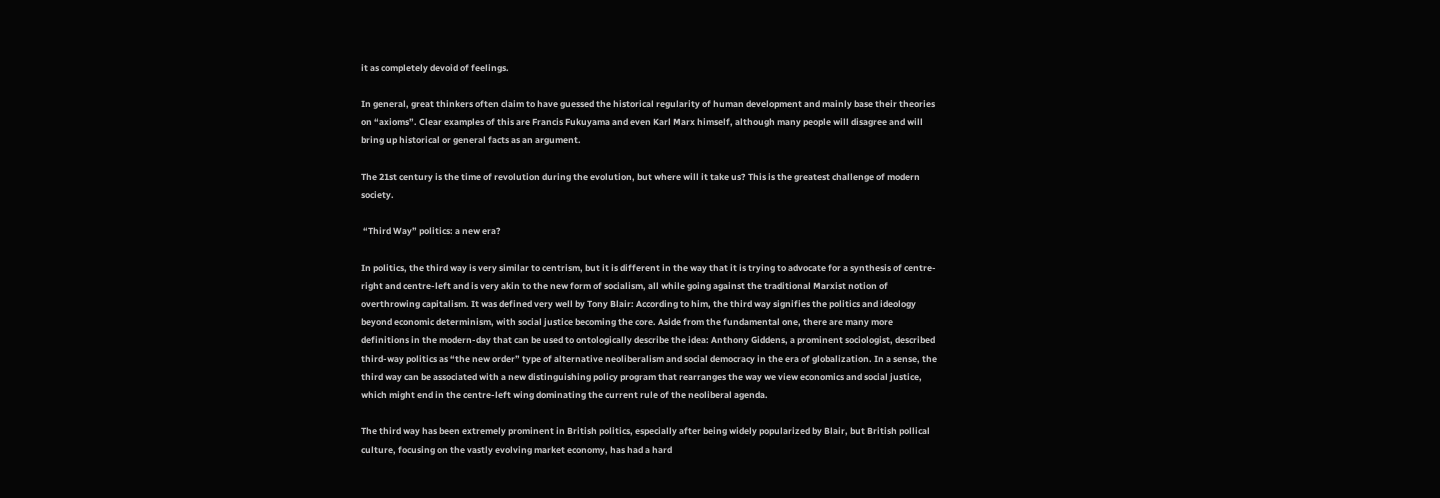it as completely devoid of feelings.

In general, great thinkers often claim to have guessed the historical regularity of human development and mainly base their theories on “axioms”. Clear examples of this are Francis Fukuyama and even Karl Marx himself, although many people will disagree and will bring up historical or general facts as an argument.

The 21st century is the time of revolution during the evolution, but where will it take us? This is the greatest challenge of modern society.

 “Third Way” politics: a new era?

In politics, the third way is very similar to centrism, but it is different in the way that it is trying to advocate for a synthesis of centre-right and centre-left and is very akin to the new form of socialism, all while going against the traditional Marxist notion of overthrowing capitalism. It was defined very well by Tony Blair: According to him, the third way signifies the politics and ideology beyond economic determinism, with social justice becoming the core. Aside from the fundamental one, there are many more definitions in the modern-day that can be used to ontologically describe the idea: Anthony Giddens, a prominent sociologist, described third-way politics as “the new order” type of alternative neoliberalism and social democracy in the era of globalization. In a sense, the third way can be associated with a new distinguishing policy program that rearranges the way we view economics and social justice, which might end in the centre-left wing dominating the current rule of the neoliberal agenda.

The third way has been extremely prominent in British politics, especially after being widely popularized by Blair, but British pollical culture, focusing on the vastly evolving market economy, has had a hard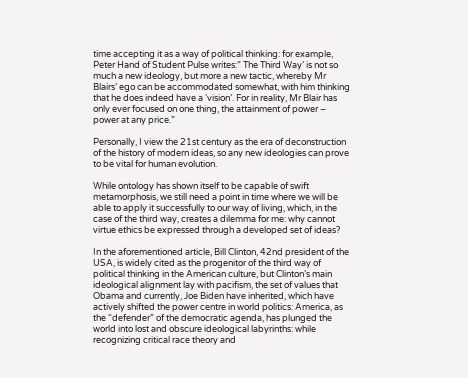time accepting it as a way of political thinking: for example, Peter Hand of Student Pulse writes:” The Third Way’ is not so much a new ideology, but more a new tactic, whereby Mr Blairs’ ego can be accommodated somewhat, with him thinking that he does indeed have a ‘vision’. For in reality, Mr Blair has only ever focused on one thing, the attainment of power – power at any price.”

Personally, I view the 21st century as the era of deconstruction of the history of modern ideas, so any new ideologies can prove to be vital for human evolution.

While ontology has shown itself to be capable of swift metamorphosis, we still need a point in time where we will be able to apply it successfully to our way of living, which, in the case of the third way, creates a dilemma for me: why cannot virtue ethics be expressed through a developed set of ideas?

In the aforementioned article, Bill Clinton, 42nd president of the USA, is widely cited as the progenitor of the third way of political thinking in the American culture, but Clinton’s main ideological alignment lay with pacifism, the set of values that Obama and currently, Joe Biden have inherited, which have actively shifted the power centre in world politics: America, as the “defender” of the democratic agenda, has plunged the world into lost and obscure ideological labyrinths: while recognizing critical race theory and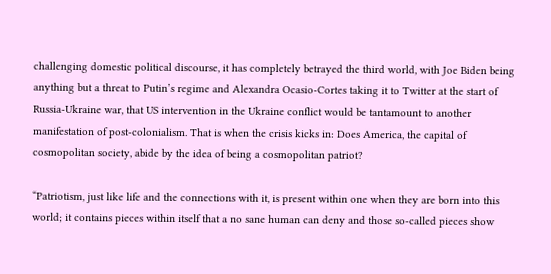challenging domestic political discourse, it has completely betrayed the third world, with Joe Biden being anything but a threat to Putin’s regime and Alexandra Ocasio-Cortes taking it to Twitter at the start of Russia-Ukraine war, that US intervention in the Ukraine conflict would be tantamount to another manifestation of post-colonialism. That is when the crisis kicks in: Does America, the capital of cosmopolitan society, abide by the idea of being a cosmopolitan patriot?

“Patriotism, just like life and the connections with it, is present within one when they are born into this world; it contains pieces within itself that a no sane human can deny and those so-called pieces show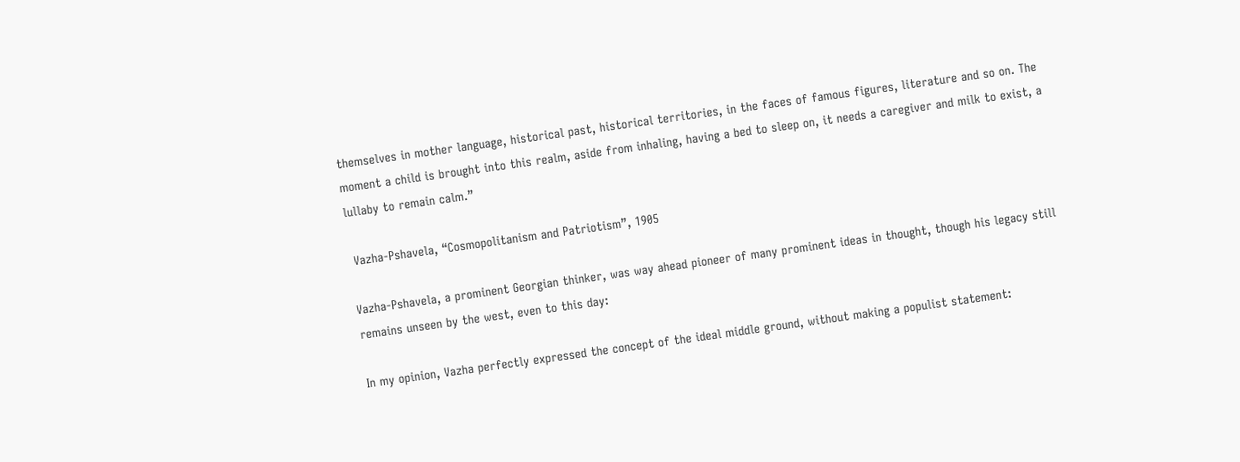themselves in mother language, historical past, historical territories, in the faces of famous figures, literature and so on. The moment a child is brought into this realm, aside from inhaling, having a bed to sleep on, it needs a caregiver and milk to exist, a lullaby to remain calm.”

 Vazha-Pshavela, “Cosmopolitanism and Patriotism”, 1905

Vazha-Pshavela, a prominent Georgian thinker, was way ahead pioneer of many prominent ideas in thought, though his legacy still remains unseen by the west, even to this day:

In my opinion, Vazha perfectly expressed the concept of the ideal middle ground, without making a populist statement: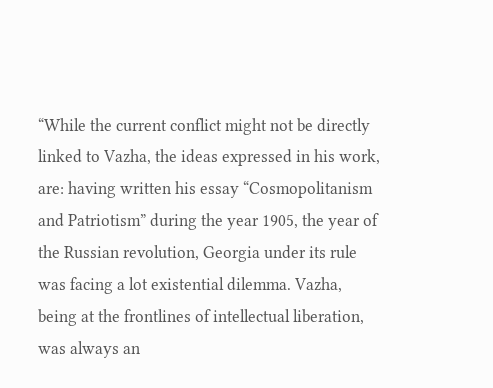“While the current conflict might not be directly linked to Vazha, the ideas expressed in his work, are: having written his essay “Cosmopolitanism and Patriotism” during the year 1905, the year of the Russian revolution, Georgia under its rule was facing a lot existential dilemma. Vazha, being at the frontlines of intellectual liberation, was always an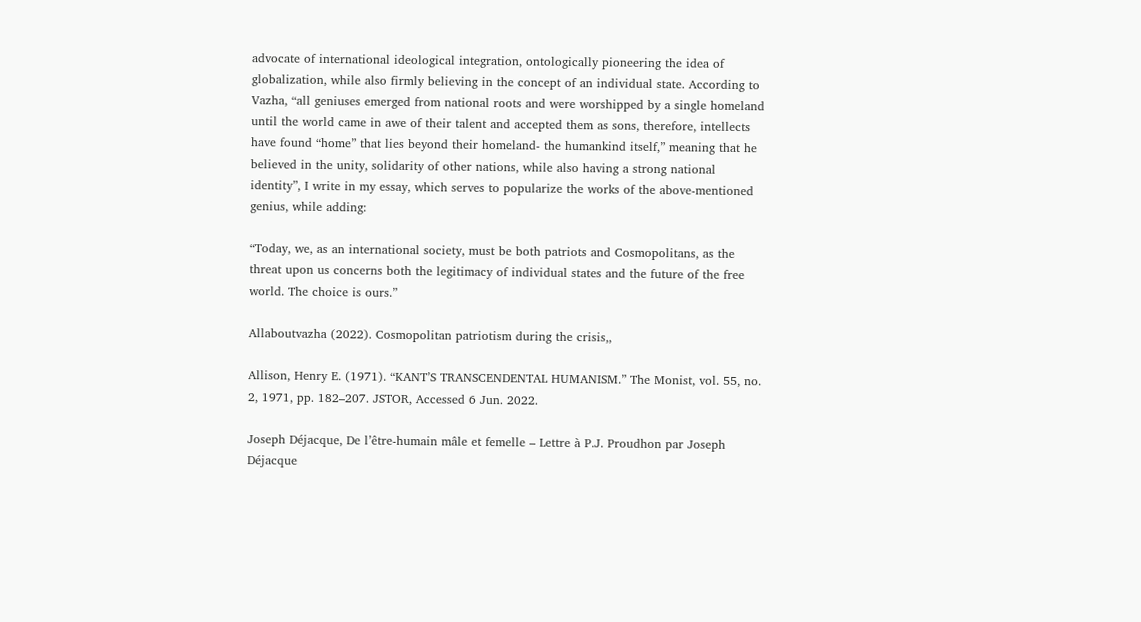advocate of international ideological integration, ontologically pioneering the idea of globalization, while also firmly believing in the concept of an individual state. According to Vazha, “all geniuses emerged from national roots and were worshipped by a single homeland until the world came in awe of their talent and accepted them as sons, therefore, intellects have found “home” that lies beyond their homeland- the humankind itself,” meaning that he believed in the unity, solidarity of other nations, while also having a strong national identity”, I write in my essay, which serves to popularize the works of the above-mentioned genius, while adding:

“Today, we, as an international society, must be both patriots and Cosmopolitans, as the threat upon us concerns both the legitimacy of individual states and the future of the free world. The choice is ours.”

Allaboutvazha (2022). Cosmopolitan patriotism during the crisis,,

Allison, Henry E. (1971). “KANT’S TRANSCENDENTAL HUMANISM.” The Monist, vol. 55, no. 2, 1971, pp. 182–207. JSTOR, Accessed 6 Jun. 2022.

Joseph Déjacque, De l’être-humain mâle et femelle – Lettre à P.J. Proudhon par Joseph Déjacque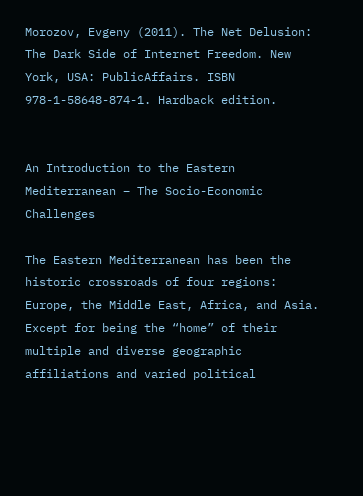Morozov, Evgeny (2011). The Net Delusion: The Dark Side of Internet Freedom. New York, USA: PublicAffairs. ISBN 978-1-58648-874-1. Hardback edition.


An Introduction to the Eastern Mediterranean – The Socio-Economic Challenges

The Eastern Mediterranean has been the historic crossroads of four regions: Europe, the Middle East, Africa, and Asia. Except for being the “home” of their multiple and diverse geographic affiliations and varied political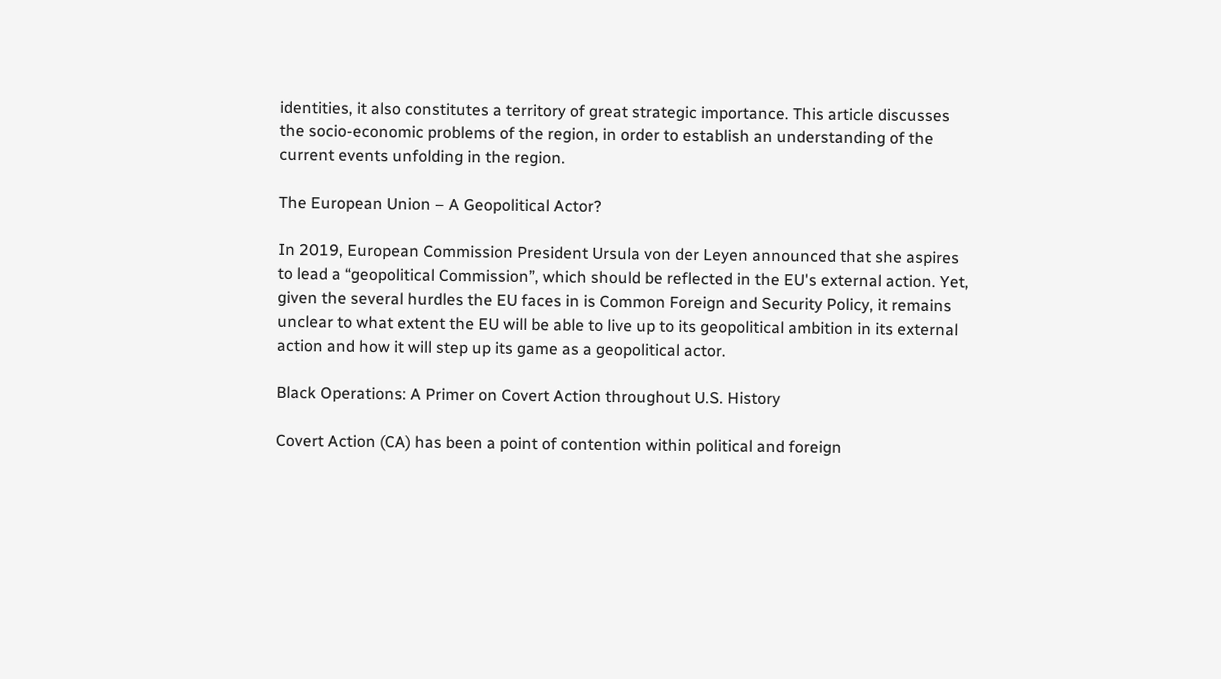identities, it also constitutes a territory of great strategic importance. This article discusses the socio-economic problems of the region, in order to establish an understanding of the current events unfolding in the region.

The European Union – A Geopolitical Actor?

In 2019, European Commission President Ursula von der Leyen announced that she aspires to lead a “geopolitical Commission”, which should be reflected in the EU's external action. Yet, given the several hurdles the EU faces in is Common Foreign and Security Policy, it remains unclear to what extent the EU will be able to live up to its geopolitical ambition in its external action and how it will step up its game as a geopolitical actor.

Black Operations: A Primer on Covert Action throughout U.S. History

Covert Action (CA) has been a point of contention within political and foreign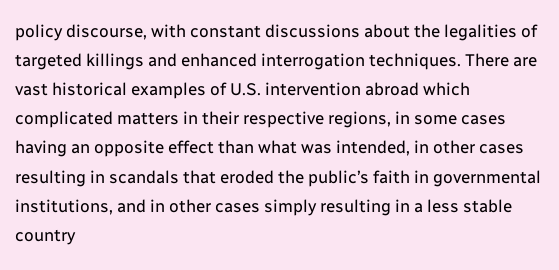policy discourse, with constant discussions about the legalities of targeted killings and enhanced interrogation techniques. There are vast historical examples of U.S. intervention abroad which complicated matters in their respective regions, in some cases having an opposite effect than what was intended, in other cases resulting in scandals that eroded the public’s faith in governmental institutions, and in other cases simply resulting in a less stable country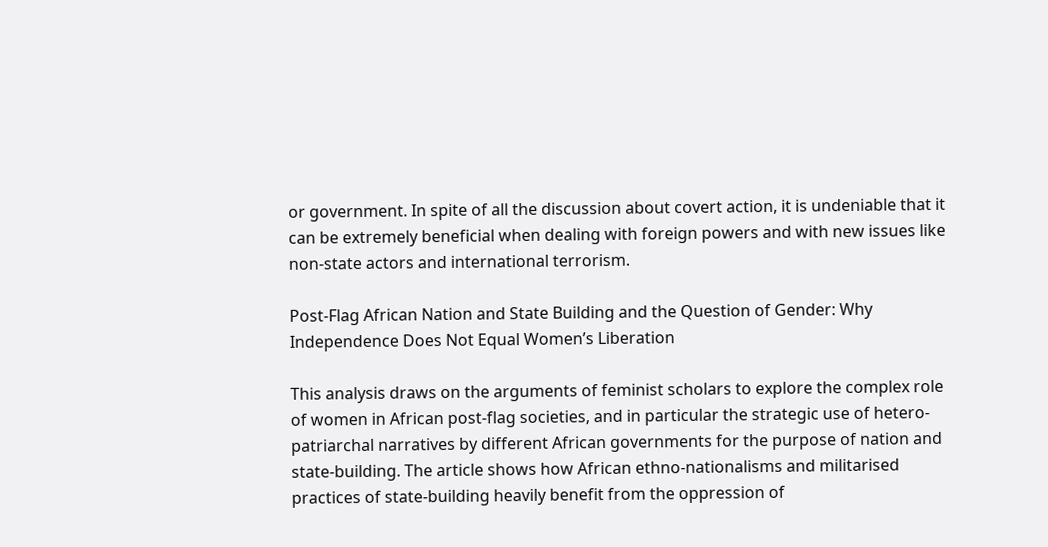or government. In spite of all the discussion about covert action, it is undeniable that it can be extremely beneficial when dealing with foreign powers and with new issues like non-state actors and international terrorism.

Post-Flag African Nation and State Building and the Question of Gender: Why Independence Does Not Equal Women’s Liberation

This analysis draws on the arguments of feminist scholars to explore the complex role of women in African post-flag societies, and in particular the strategic use of hetero-patriarchal narratives by different African governments for the purpose of nation and state-building. The article shows how African ethno-nationalisms and militarised practices of state-building heavily benefit from the oppression of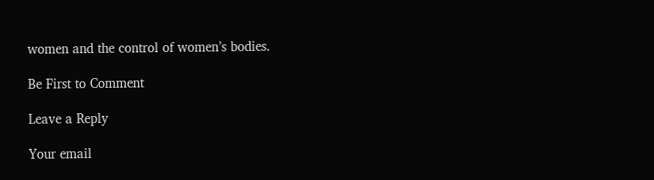women and the control of women’s bodies.

Be First to Comment

Leave a Reply

Your email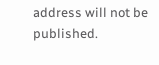address will not be published.